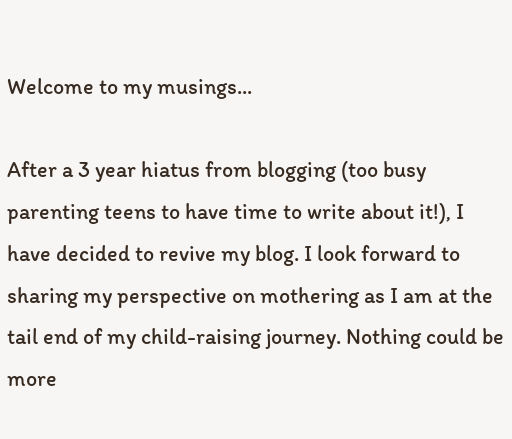Welcome to my musings...

After a 3 year hiatus from blogging (too busy parenting teens to have time to write about it!), I have decided to revive my blog. I look forward to sharing my perspective on mothering as I am at the tail end of my child-raising journey. Nothing could be more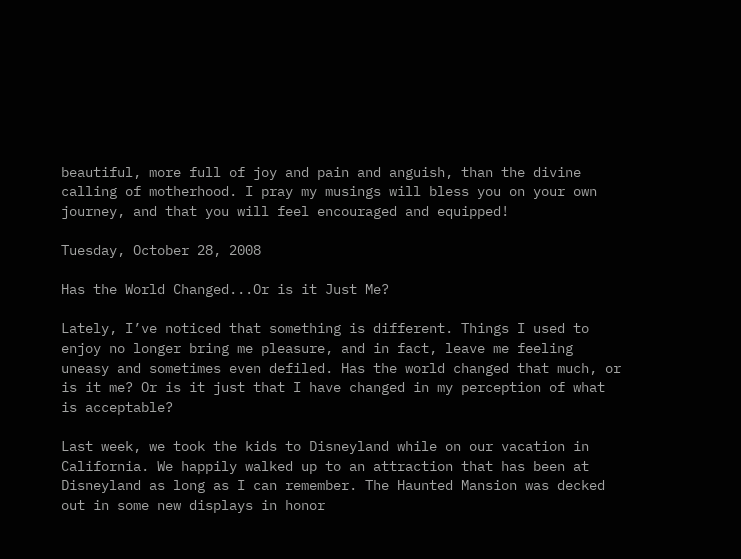beautiful, more full of joy and pain and anguish, than the divine calling of motherhood. I pray my musings will bless you on your own journey, and that you will feel encouraged and equipped!

Tuesday, October 28, 2008

Has the World Changed...Or is it Just Me?

Lately, I’ve noticed that something is different. Things I used to enjoy no longer bring me pleasure, and in fact, leave me feeling uneasy and sometimes even defiled. Has the world changed that much, or is it me? Or is it just that I have changed in my perception of what is acceptable?

Last week, we took the kids to Disneyland while on our vacation in California. We happily walked up to an attraction that has been at Disneyland as long as I can remember. The Haunted Mansion was decked out in some new displays in honor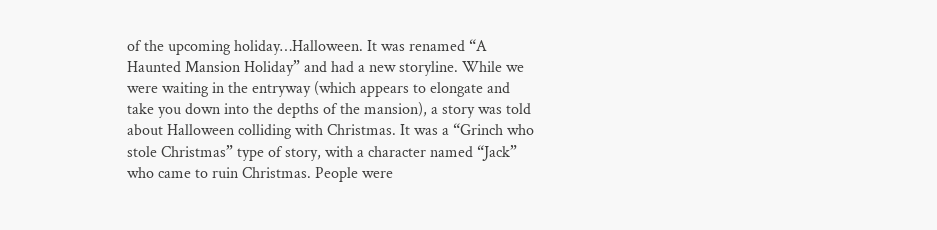of the upcoming holiday…Halloween. It was renamed “A Haunted Mansion Holiday” and had a new storyline. While we were waiting in the entryway (which appears to elongate and take you down into the depths of the mansion), a story was told about Halloween colliding with Christmas. It was a “Grinch who stole Christmas” type of story, with a character named “Jack” who came to ruin Christmas. People were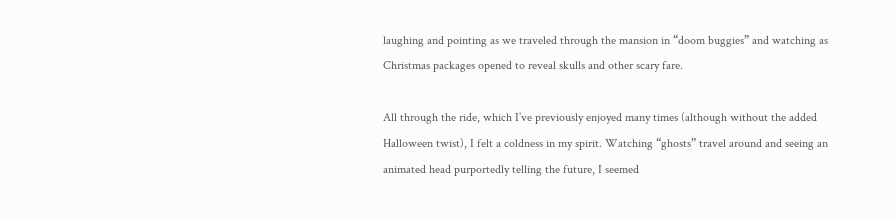laughing and pointing as we traveled through the mansion in “doom buggies” and watching as Christmas packages opened to reveal skulls and other scary fare.

All through the ride, which I’ve previously enjoyed many times (although without the added Halloween twist), I felt a coldness in my spirit. Watching “ghosts” travel around and seeing an animated head purportedly telling the future, I seemed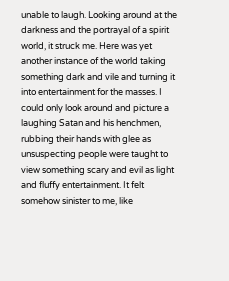unable to laugh. Looking around at the darkness and the portrayal of a spirit world, it struck me. Here was yet another instance of the world taking something dark and vile and turning it into entertainment for the masses. I could only look around and picture a laughing Satan and his henchmen, rubbing their hands with glee as unsuspecting people were taught to view something scary and evil as light and fluffy entertainment. It felt somehow sinister to me, like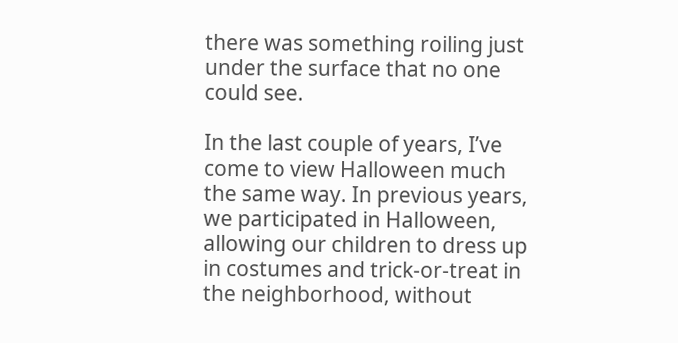there was something roiling just under the surface that no one could see.

In the last couple of years, I’ve come to view Halloween much the same way. In previous years, we participated in Halloween, allowing our children to dress up in costumes and trick-or-treat in the neighborhood, without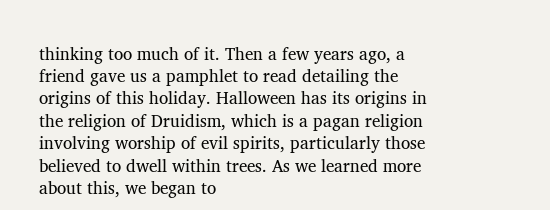thinking too much of it. Then a few years ago, a friend gave us a pamphlet to read detailing the origins of this holiday. Halloween has its origins in the religion of Druidism, which is a pagan religion involving worship of evil spirits, particularly those believed to dwell within trees. As we learned more about this, we began to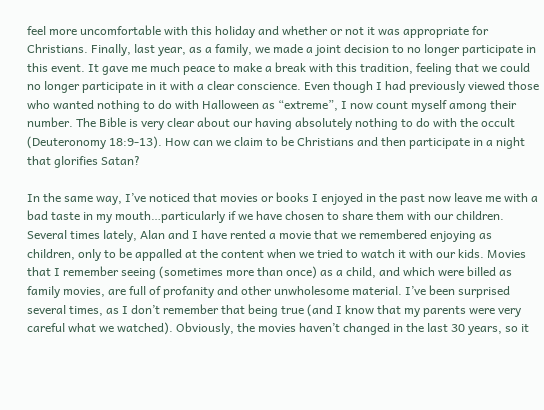feel more uncomfortable with this holiday and whether or not it was appropriate for Christians. Finally, last year, as a family, we made a joint decision to no longer participate in this event. It gave me much peace to make a break with this tradition, feeling that we could no longer participate in it with a clear conscience. Even though I had previously viewed those who wanted nothing to do with Halloween as “extreme”, I now count myself among their number. The Bible is very clear about our having absolutely nothing to do with the occult (Deuteronomy 18:9-13). How can we claim to be Christians and then participate in a night that glorifies Satan?

In the same way, I’ve noticed that movies or books I enjoyed in the past now leave me with a bad taste in my mouth…particularly if we have chosen to share them with our children. Several times lately, Alan and I have rented a movie that we remembered enjoying as children, only to be appalled at the content when we tried to watch it with our kids. Movies that I remember seeing (sometimes more than once) as a child, and which were billed as family movies, are full of profanity and other unwholesome material. I’ve been surprised several times, as I don’t remember that being true (and I know that my parents were very careful what we watched). Obviously, the movies haven’t changed in the last 30 years, so it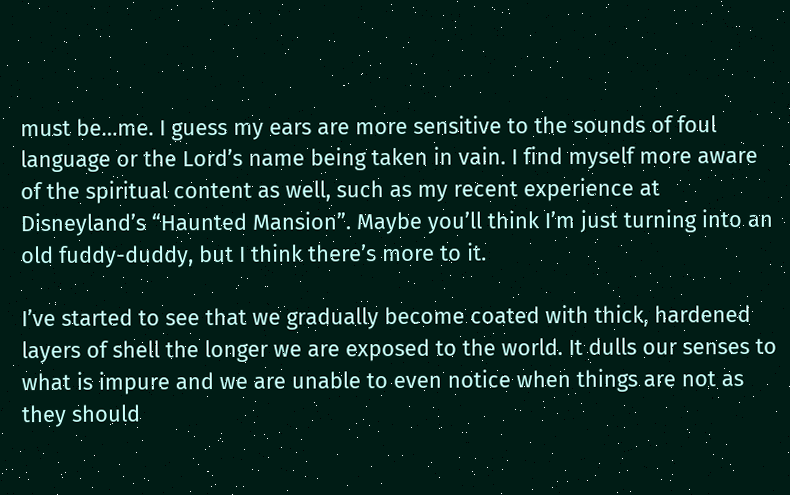must be…me. I guess my ears are more sensitive to the sounds of foul language or the Lord’s name being taken in vain. I find myself more aware of the spiritual content as well, such as my recent experience at Disneyland’s “Haunted Mansion”. Maybe you’ll think I’m just turning into an old fuddy-duddy, but I think there’s more to it.

I’ve started to see that we gradually become coated with thick, hardened layers of shell the longer we are exposed to the world. It dulls our senses to what is impure and we are unable to even notice when things are not as they should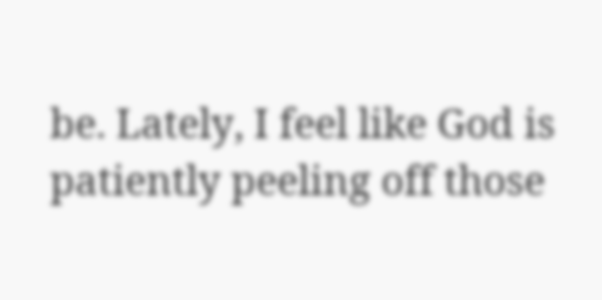be. Lately, I feel like God is patiently peeling off those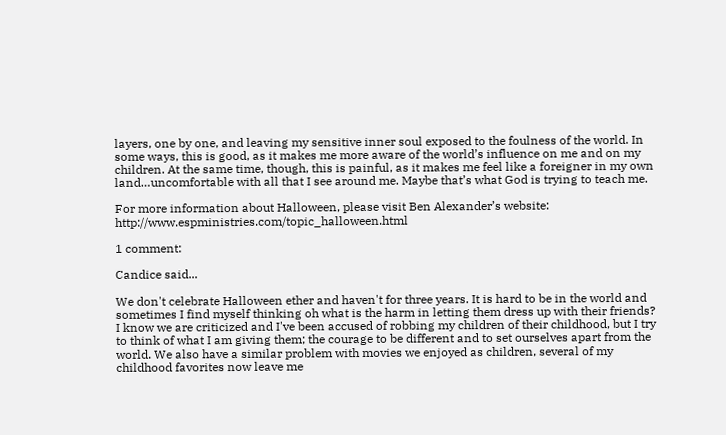layers, one by one, and leaving my sensitive inner soul exposed to the foulness of the world. In some ways, this is good, as it makes me more aware of the world’s influence on me and on my children. At the same time, though, this is painful, as it makes me feel like a foreigner in my own land…uncomfortable with all that I see around me. Maybe that’s what God is trying to teach me.

For more information about Halloween, please visit Ben Alexander’s website: http://www.espministries.com/topic_halloween.html

1 comment:

Candice said...

We don't celebrate Halloween ether and haven't for three years. It is hard to be in the world and sometimes I find myself thinking oh what is the harm in letting them dress up with their friends? I know we are criticized and I've been accused of robbing my children of their childhood, but I try to think of what I am giving them; the courage to be different and to set ourselves apart from the world. We also have a similar problem with movies we enjoyed as children, several of my childhood favorites now leave me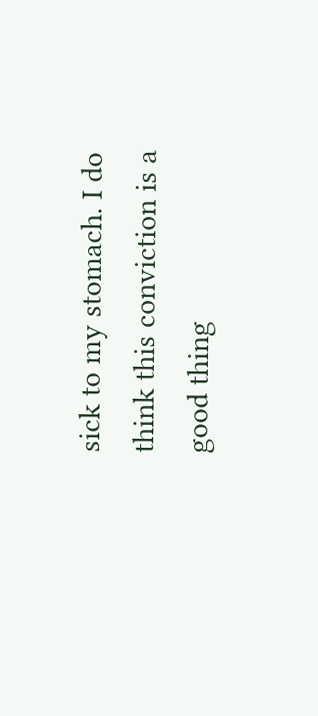sick to my stomach. I do think this conviction is a good thing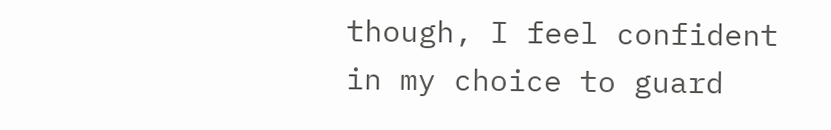though, I feel confident in my choice to guard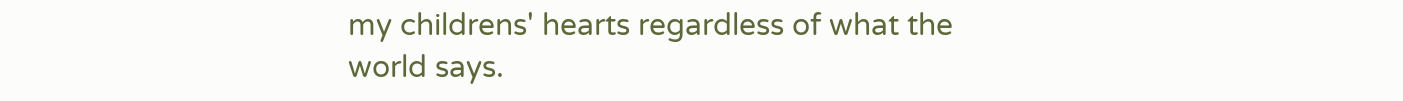my childrens' hearts regardless of what the world says.